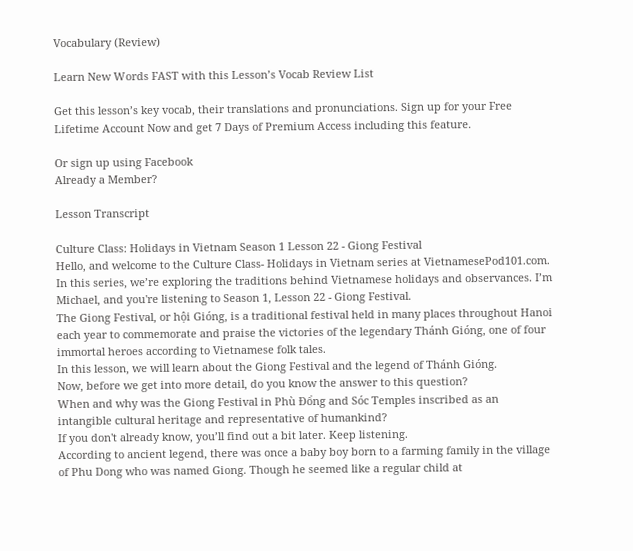Vocabulary (Review)

Learn New Words FAST with this Lesson’s Vocab Review List

Get this lesson’s key vocab, their translations and pronunciations. Sign up for your Free Lifetime Account Now and get 7 Days of Premium Access including this feature.

Or sign up using Facebook
Already a Member?

Lesson Transcript

Culture Class: Holidays in Vietnam Season 1 Lesson 22 - Giong Festival
Hello, and welcome to the Culture Class- Holidays in Vietnam series at VietnamesePod101.com. In this series, we’re exploring the traditions behind Vietnamese holidays and observances. I’m Michael, and you're listening to Season 1, Lesson 22 - Giong Festival.
The Giong Festival, or hội Gióng, is a traditional festival held in many places throughout Hanoi each year to commemorate and praise the victories of the legendary Thánh Gióng, one of four immortal heroes according to Vietnamese folk tales.
In this lesson, we will learn about the Giong Festival and the legend of Thánh Gióng.
Now, before we get into more detail, do you know the answer to this question?
When and why was the Giong Festival in Phù Đổng and Sóc Temples inscribed as an intangible cultural heritage and representative of humankind?
If you don't already know, you’ll find out a bit later. Keep listening.
According to ancient legend, there was once a baby boy born to a farming family in the village of Phu Dong who was named Giong. Though he seemed like a regular child at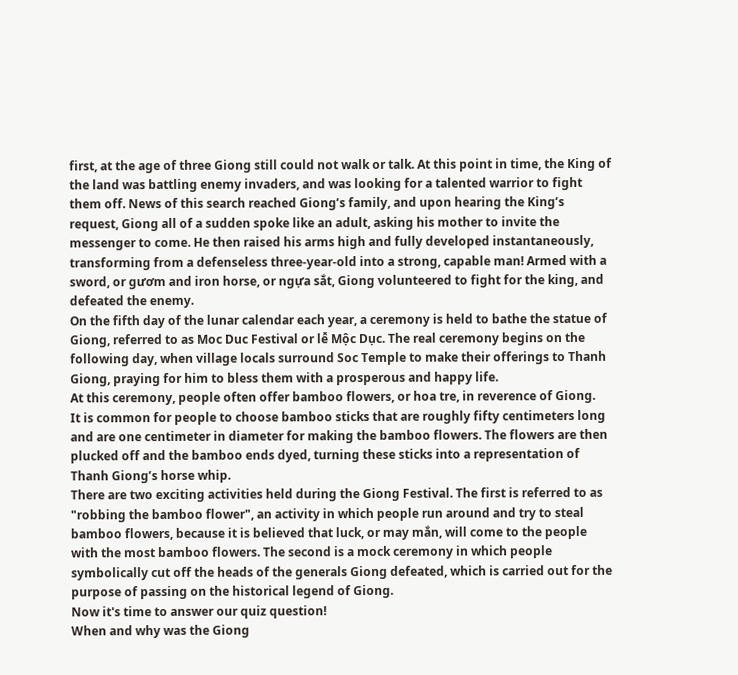first, at the age of three Giong still could not walk or talk. At this point in time, the King of the land was battling enemy invaders, and was looking for a talented warrior to fight them off. News of this search reached Giong’s family, and upon hearing the King’s request, Giong all of a sudden spoke like an adult, asking his mother to invite the messenger to come. He then raised his arms high and fully developed instantaneously, transforming from a defenseless three-year-old into a strong, capable man! Armed with a sword, or gươm and iron horse, or ngựa sắt, Giong volunteered to fight for the king, and defeated the enemy.
On the fifth day of the lunar calendar each year, a ceremony is held to bathe the statue of Giong, referred to as Moc Duc Festival or lễ Mộc Dục. The real ceremony begins on the following day, when village locals surround Soc Temple to make their offerings to Thanh Giong, praying for him to bless them with a prosperous and happy life.
At this ceremony, people often offer bamboo flowers, or hoa tre, in reverence of Giong.
It is common for people to choose bamboo sticks that are roughly fifty centimeters long and are one centimeter in diameter for making the bamboo flowers. The flowers are then plucked off and the bamboo ends dyed, turning these sticks into a representation of Thanh Giong’s horse whip.
There are two exciting activities held during the Giong Festival. The first is referred to as "robbing the bamboo flower", an activity in which people run around and try to steal bamboo flowers, because it is believed that luck, or may mắn, will come to the people with the most bamboo flowers. The second is a mock ceremony in which people symbolically cut off the heads of the generals Giong defeated, which is carried out for the purpose of passing on the historical legend of Giong.
Now it's time to answer our quiz question!
When and why was the Giong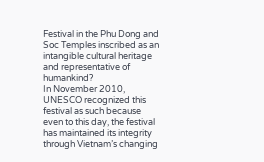Festival in the Phu Dong and Soc Temples inscribed as an intangible cultural heritage and representative of humankind?
In November 2010, UNESCO recognized this festival as such because even to this day, the festival has maintained its integrity through Vietnam’s changing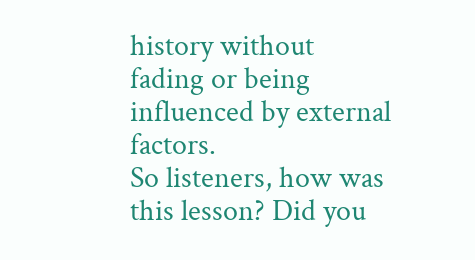history without fading or being influenced by external factors.
So listeners, how was this lesson? Did you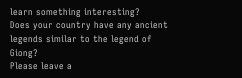learn something interesting?
Does your country have any ancient legends similar to the legend of Giong?
Please leave a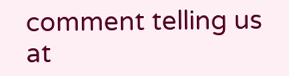comment telling us at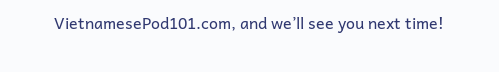VietnamesePod101.com, and we’ll see you next time!